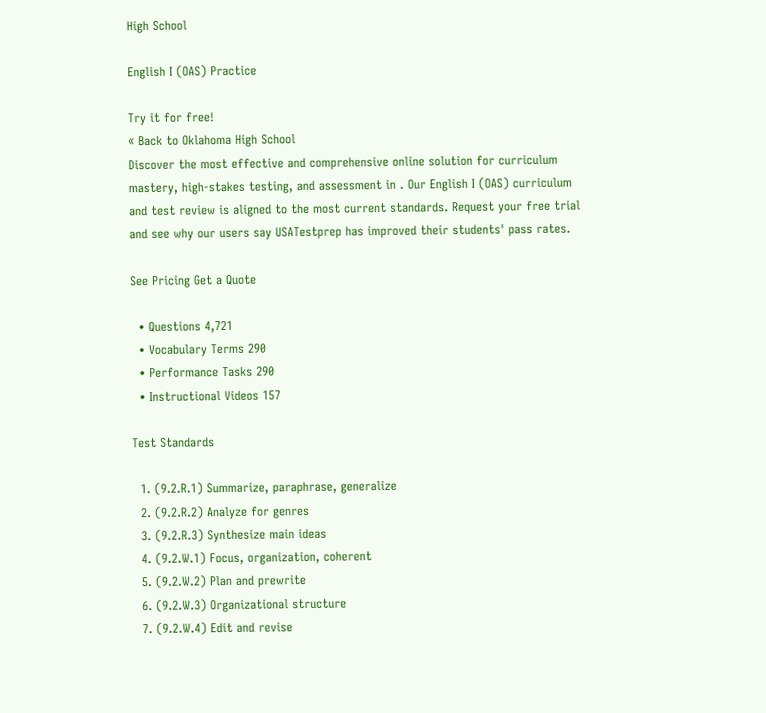High School

English I (OAS) Practice

Try it for free!
« Back to Oklahoma High School
Discover the most effective and comprehensive online solution for curriculum mastery, high-stakes testing, and assessment in . Our English I (OAS) curriculum and test review is aligned to the most current standards. Request your free trial and see why our users say USATestprep has improved their students' pass rates.

See Pricing Get a Quote

  • Questions 4,721
  • Vocabulary Terms 290
  • Performance Tasks 290
  • Instructional Videos 157

Test Standards

  1. (9.2.R.1) Summarize, paraphrase, generalize
  2. (9.2.R.2) Analyze for genres
  3. (9.2.R.3) Synthesize main ideas
  4. (9.2.W.1) Focus, organization, coherent
  5. (9.2.W.2) Plan and prewrite
  6. (9.2.W.3) Organizational structure
  7. (9.2.W.4) Edit and revise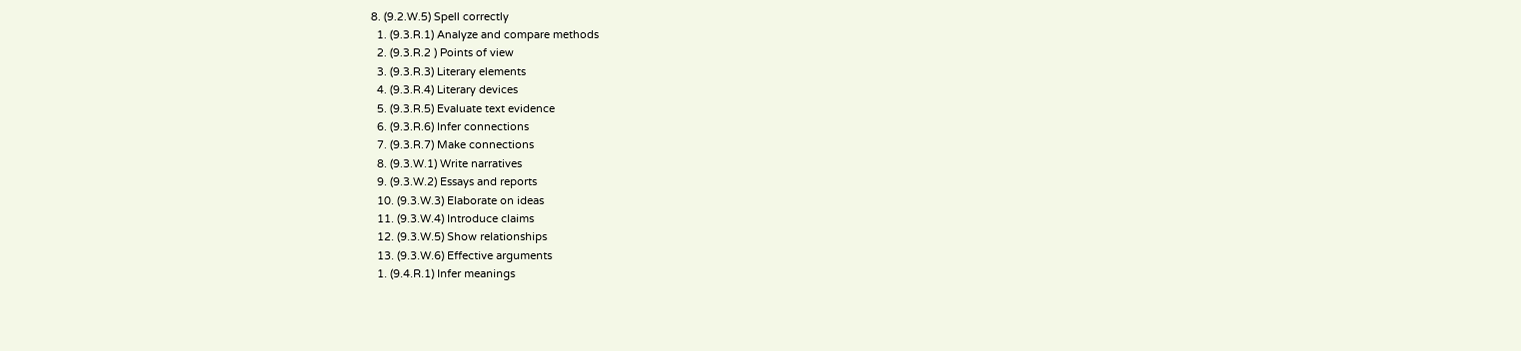8. (9.2.W.5) Spell correctly
  1. (9.3.R.1) Analyze and compare methods
  2. (9.3.R.2 ) Points of view
  3. (9.3.R.3) Literary elements
  4. (9.3.R.4) Literary devices
  5. (9.3.R.5) Evaluate text evidence
  6. (9.3.R.6) Infer connections
  7. (9.3.R.7) Make connections
  8. (9.3.W.1) Write narratives
  9. (9.3.W.2) Essays and reports
  10. (9.3.W.3) Elaborate on ideas
  11. (9.3.W.4) Introduce claims
  12. (9.3.W.5) Show relationships
  13. (9.3.W.6) Effective arguments
  1. (9.4.R.1) Infer meanings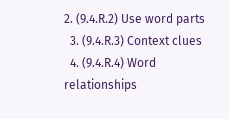2. (9.4.R.2) Use word parts
  3. (9.4.R.3) Context clues
  4. (9.4.R.4) Word relationships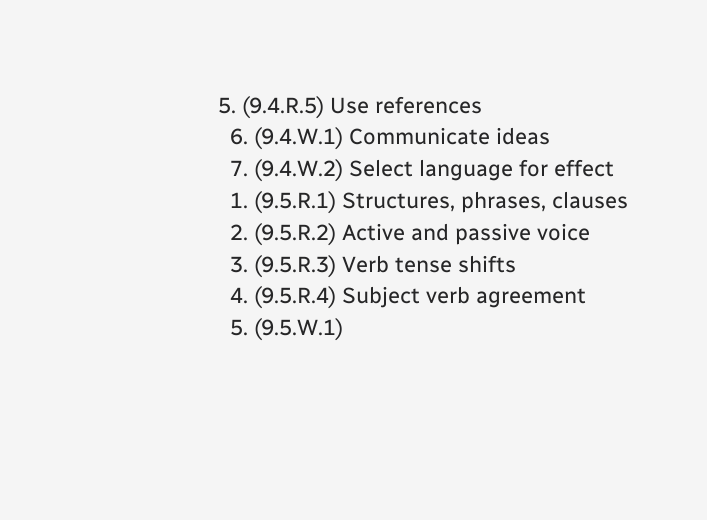5. (9.4.R.5) Use references
  6. (9.4.W.1) Communicate ideas
  7. (9.4.W.2) Select language for effect
  1. (9.5.R.1) Structures, phrases, clauses
  2. (9.5.R.2) Active and passive voice
  3. (9.5.R.3) Verb tense shifts
  4. (9.5.R.4) Subject verb agreement
  5. (9.5.W.1)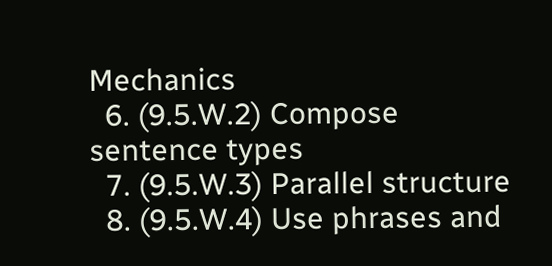Mechanics
  6. (9.5.W.2) Compose sentence types
  7. (9.5.W.3) Parallel structure
  8. (9.5.W.4) Use phrases and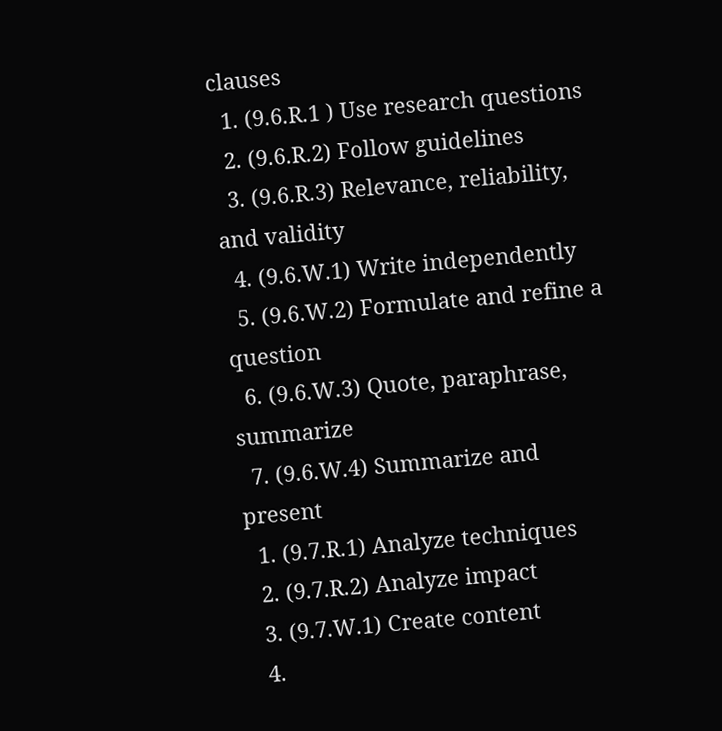clauses
  1. (9.6.R.1 ) Use research questions
  2. (9.6.R.2) Follow guidelines
  3. (9.6.R.3) Relevance, reliability, and validity
  4. (9.6.W.1) Write independently
  5. (9.6.W.2) Formulate and refine a question
  6. (9.6.W.3) Quote, paraphrase, summarize
  7. (9.6.W.4) Summarize and present
  1. (9.7.R.1) Analyze techniques
  2. (9.7.R.2) Analyze impact
  3. (9.7.W.1) Create content
  4.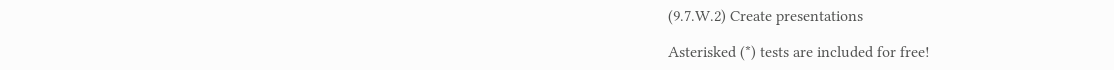(9.7.W.2) Create presentations

Asterisked (*) tests are included for free!